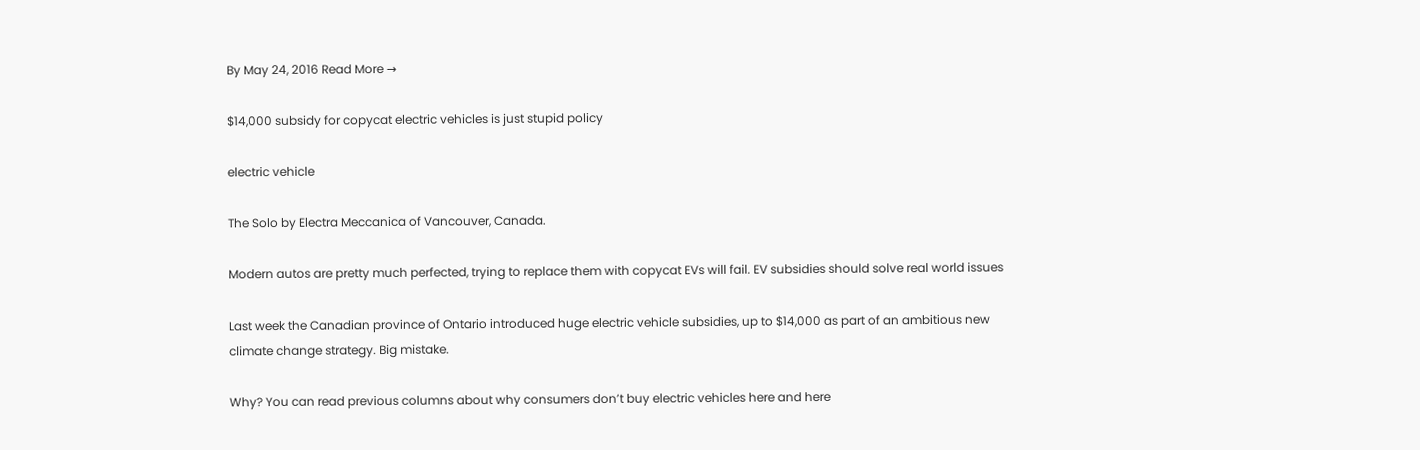By May 24, 2016 Read More →

$14,000 subsidy for copycat electric vehicles is just stupid policy

electric vehicle

The Solo by Electra Meccanica of Vancouver, Canada.

Modern autos are pretty much perfected, trying to replace them with copycat EVs will fail. EV subsidies should solve real world issues

Last week the Canadian province of Ontario introduced huge electric vehicle subsidies, up to $14,000 as part of an ambitious new climate change strategy. Big mistake.

Why? You can read previous columns about why consumers don’t buy electric vehicles here and here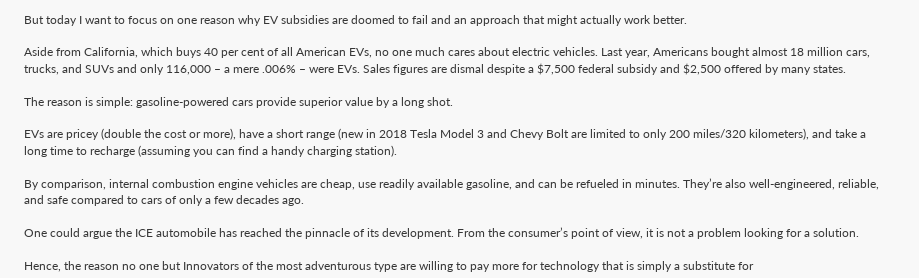But today I want to focus on one reason why EV subsidies are doomed to fail and an approach that might actually work better.

Aside from California, which buys 40 per cent of all American EVs, no one much cares about electric vehicles. Last year, Americans bought almost 18 million cars, trucks, and SUVs and only 116,000 – a mere .006% – were EVs. Sales figures are dismal despite a $7,500 federal subsidy and $2,500 offered by many states.

The reason is simple: gasoline-powered cars provide superior value by a long shot.

EVs are pricey (double the cost or more), have a short range (new in 2018 Tesla Model 3 and Chevy Bolt are limited to only 200 miles/320 kilometers), and take a long time to recharge (assuming you can find a handy charging station).

By comparison, internal combustion engine vehicles are cheap, use readily available gasoline, and can be refueled in minutes. They’re also well-engineered, reliable, and safe compared to cars of only a few decades ago.

One could argue the ICE automobile has reached the pinnacle of its development. From the consumer’s point of view, it is not a problem looking for a solution.

Hence, the reason no one but Innovators of the most adventurous type are willing to pay more for technology that is simply a substitute for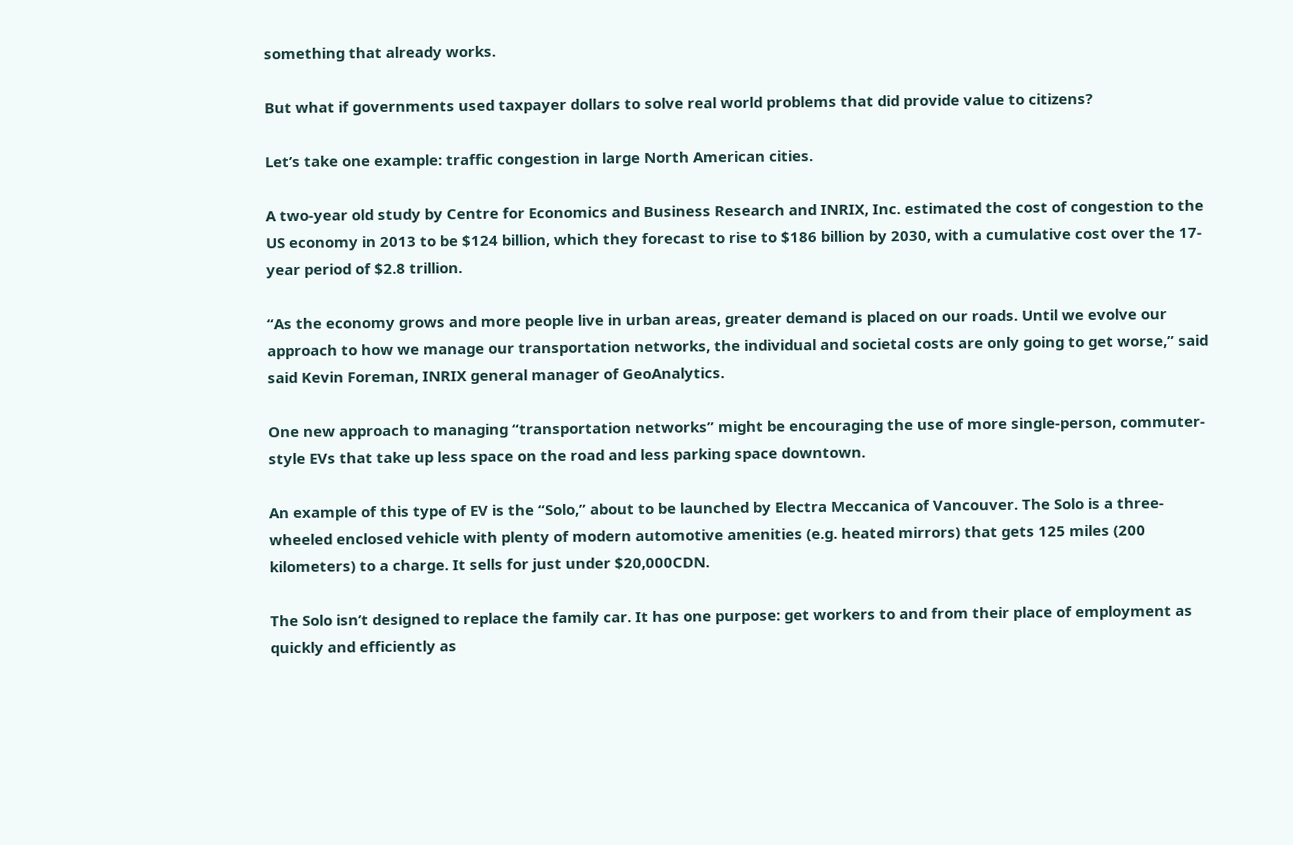something that already works.

But what if governments used taxpayer dollars to solve real world problems that did provide value to citizens?

Let’s take one example: traffic congestion in large North American cities.

A two-year old study by Centre for Economics and Business Research and INRIX, Inc. estimated the cost of congestion to the US economy in 2013 to be $124 billion, which they forecast to rise to $186 billion by 2030, with a cumulative cost over the 17-year period of $2.8 trillion.

“As the economy grows and more people live in urban areas, greater demand is placed on our roads. Until we evolve our approach to how we manage our transportation networks, the individual and societal costs are only going to get worse,” said said Kevin Foreman, INRIX general manager of GeoAnalytics.

One new approach to managing “transportation networks” might be encouraging the use of more single-person, commuter-style EVs that take up less space on the road and less parking space downtown.

An example of this type of EV is the “Solo,” about to be launched by Electra Meccanica of Vancouver. The Solo is a three-wheeled enclosed vehicle with plenty of modern automotive amenities (e.g. heated mirrors) that gets 125 miles (200 kilometers) to a charge. It sells for just under $20,000CDN.

The Solo isn’t designed to replace the family car. It has one purpose: get workers to and from their place of employment as quickly and efficiently as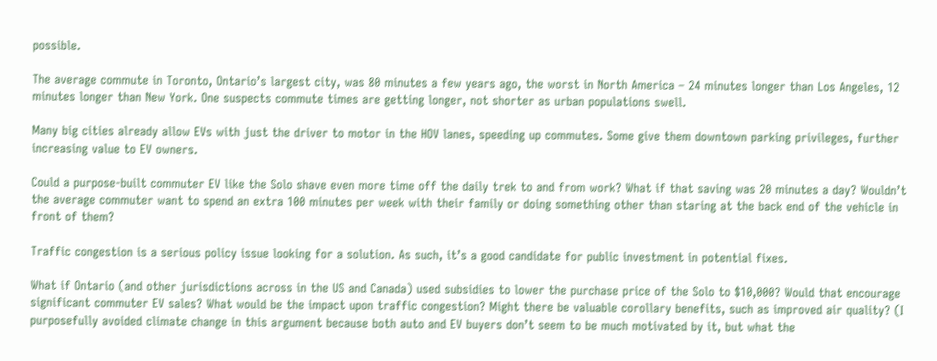possible.

The average commute in Toronto, Ontario’s largest city, was 80 minutes a few years ago, the worst in North America – 24 minutes longer than Los Angeles, 12 minutes longer than New York. One suspects commute times are getting longer, not shorter as urban populations swell.

Many big cities already allow EVs with just the driver to motor in the HOV lanes, speeding up commutes. Some give them downtown parking privileges, further increasing value to EV owners.

Could a purpose-built commuter EV like the Solo shave even more time off the daily trek to and from work? What if that saving was 20 minutes a day? Wouldn’t the average commuter want to spend an extra 100 minutes per week with their family or doing something other than staring at the back end of the vehicle in front of them?

Traffic congestion is a serious policy issue looking for a solution. As such, it’s a good candidate for public investment in potential fixes.

What if Ontario (and other jurisdictions across in the US and Canada) used subsidies to lower the purchase price of the Solo to $10,000? Would that encourage significant commuter EV sales? What would be the impact upon traffic congestion? Might there be valuable corollary benefits, such as improved air quality? (I purposefully avoided climate change in this argument because both auto and EV buyers don’t seem to be much motivated by it, but what the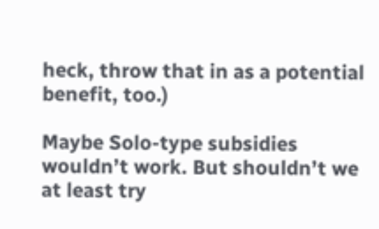heck, throw that in as a potential benefit, too.)

Maybe Solo-type subsidies wouldn’t work. But shouldn’t we at least try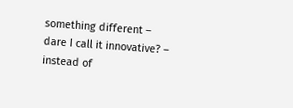something different – dare I call it innovative? – instead of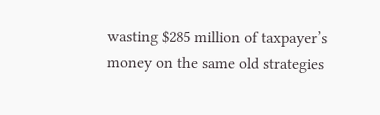wasting $285 million of taxpayer’s money on the same old strategies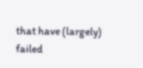that have (largely) failed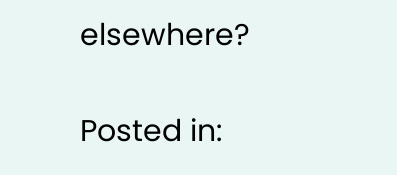elsewhere?

Posted in: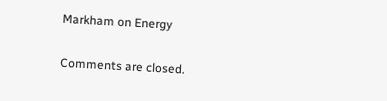Markham on Energy

Comments are closed.